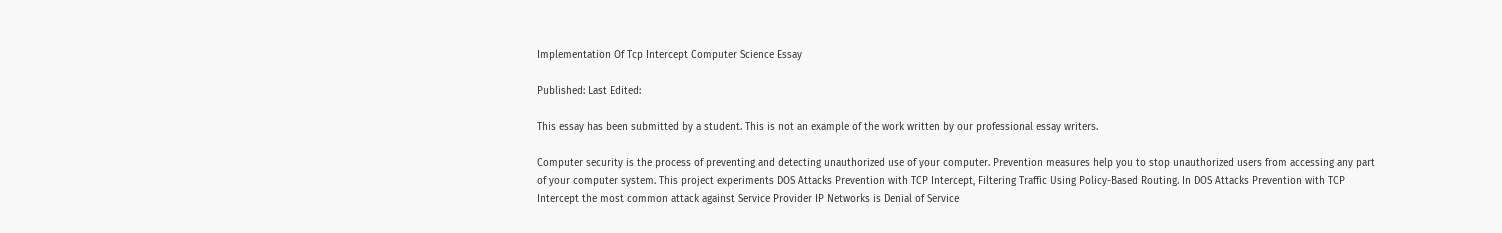Implementation Of Tcp Intercept Computer Science Essay

Published: Last Edited:

This essay has been submitted by a student. This is not an example of the work written by our professional essay writers.

Computer security is the process of preventing and detecting unauthorized use of your computer. Prevention measures help you to stop unauthorized users from accessing any part of your computer system. This project experiments DOS Attacks Prevention with TCP Intercept, Filtering Traffic Using Policy-Based Routing. In DOS Attacks Prevention with TCP Intercept the most common attack against Service Provider IP Networks is Denial of Service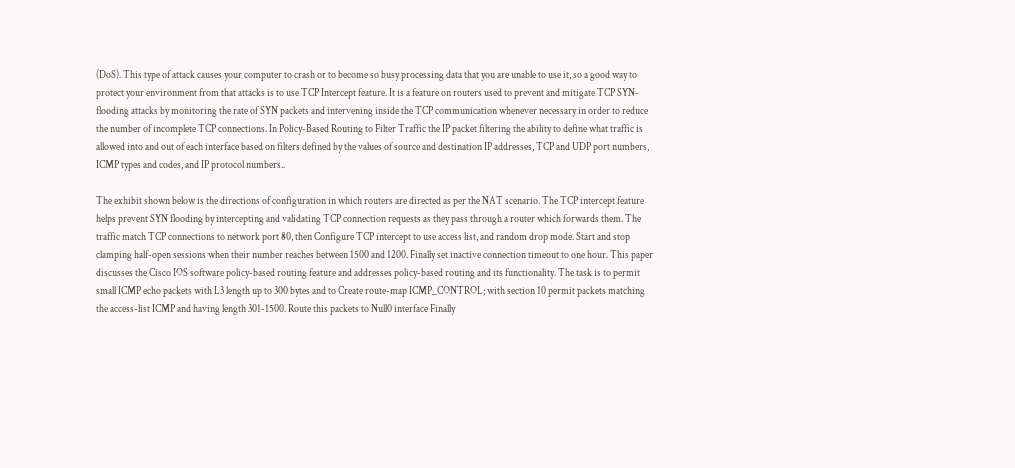(DoS). This type of attack causes your computer to crash or to become so busy processing data that you are unable to use it, so a good way to protect your environment from that attacks is to use TCP Intercept feature. It is a feature on routers used to prevent and mitigate TCP SYN-flooding attacks by monitoring the rate of SYN packets and intervening inside the TCP communication whenever necessary in order to reduce the number of incomplete TCP connections. In Policy-Based Routing to Filter Traffic the IP packet filtering the ability to define what traffic is allowed into and out of each interface based on filters defined by the values of source and destination IP addresses, TCP and UDP port numbers, ICMP types and codes, and IP protocol numbers..

The exhibit shown below is the directions of configuration in which routers are directed as per the NAT scenario. The TCP intercept feature helps prevent SYN flooding by intercepting and validating TCP connection requests as they pass through a router which forwards them. The traffic match TCP connections to network port 80, then Configure TCP intercept to use access list, and random drop mode. Start and stop clamping half-open sessions when their number reaches between 1500 and 1200. Finally set inactive connection timeout to one hour. This paper discusses the Cisco IOS software policy-based routing feature and addresses policy-based routing and its functionality. The task is to permit small ICMP echo packets with L3 length up to 300 bytes and to Create route-map ICMP_CONTROL; with section 10 permit packets matching the access-list ICMP and having length 301-1500. Route this packets to Null0 interface Finally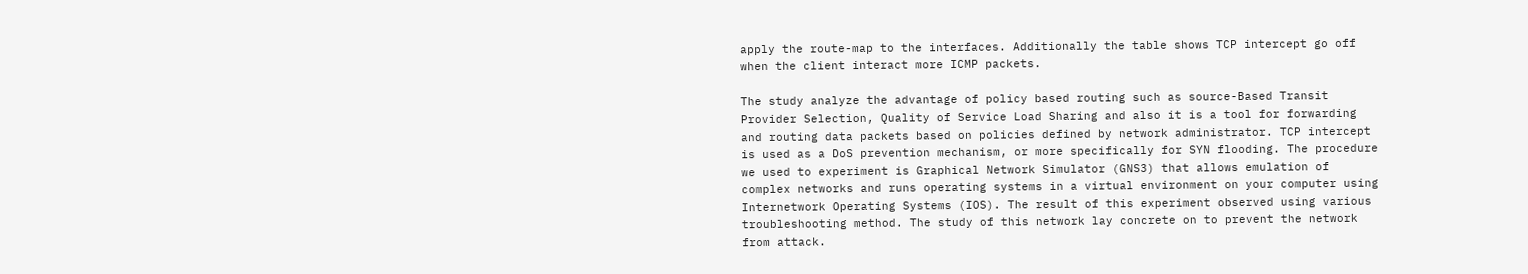apply the route-map to the interfaces. Additionally the table shows TCP intercept go off when the client interact more ICMP packets.

The study analyze the advantage of policy based routing such as source-Based Transit Provider Selection, Quality of Service Load Sharing and also it is a tool for forwarding and routing data packets based on policies defined by network administrator. TCP intercept is used as a DoS prevention mechanism, or more specifically for SYN flooding. The procedure we used to experiment is Graphical Network Simulator (GNS3) that allows emulation of complex networks and runs operating systems in a virtual environment on your computer using Internetwork Operating Systems (IOS). The result of this experiment observed using various troubleshooting method. The study of this network lay concrete on to prevent the network from attack.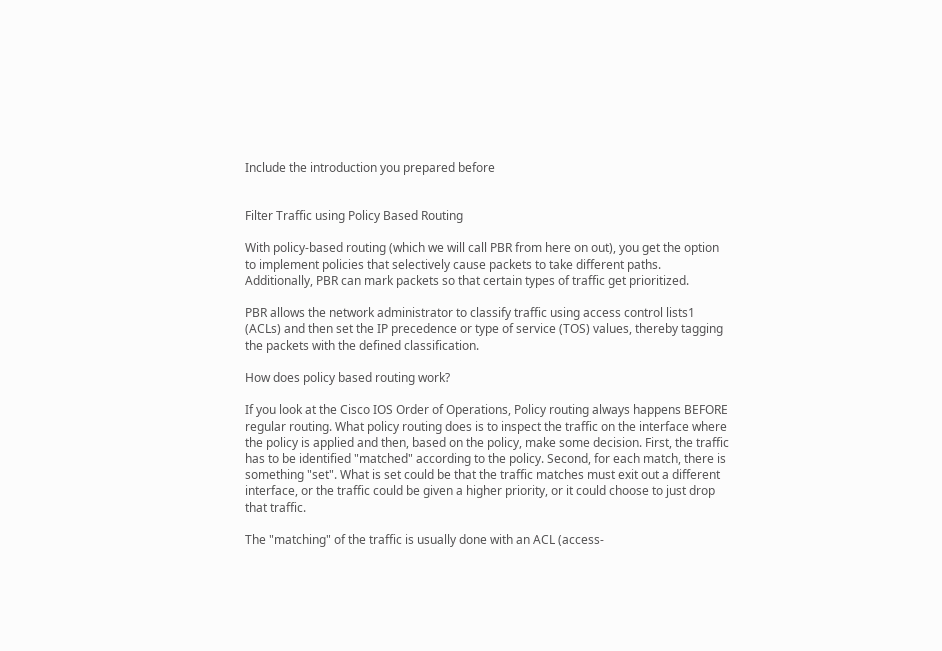Include the introduction you prepared before


Filter Traffic using Policy Based Routing

With policy-based routing (which we will call PBR from here on out), you get the option to implement policies that selectively cause packets to take different paths. Additionally, PBR can mark packets so that certain types of traffic get prioritized.

PBR allows the network administrator to classify traffic using access control lists1 (ACLs) and then set the IP precedence or type of service (TOS) values, thereby tagging the packets with the defined classification.

How does policy based routing work?

If you look at the Cisco IOS Order of Operations, Policy routing always happens BEFORE regular routing. What policy routing does is to inspect the traffic on the interface where the policy is applied and then, based on the policy, make some decision. First, the traffic has to be identified "matched" according to the policy. Second, for each match, there is something "set". What is set could be that the traffic matches must exit out a different interface, or the traffic could be given a higher priority, or it could choose to just drop that traffic.

The "matching" of the traffic is usually done with an ACL (access-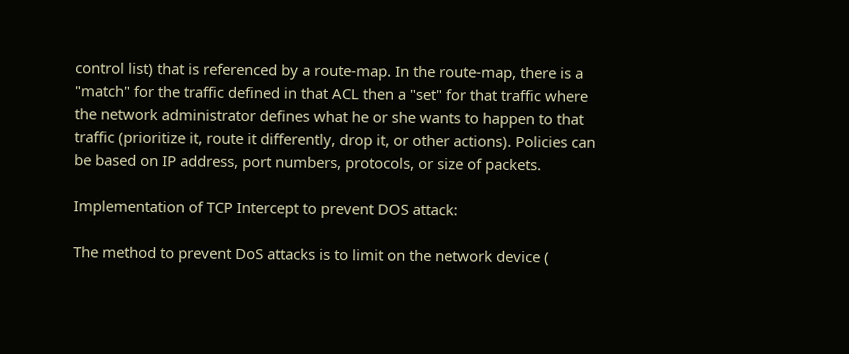control list) that is referenced by a route-map. In the route-map, there is a "match" for the traffic defined in that ACL then a "set" for that traffic where the network administrator defines what he or she wants to happen to that traffic (prioritize it, route it differently, drop it, or other actions). Policies can be based on IP address, port numbers, protocols, or size of packets.

Implementation of TCP Intercept to prevent DOS attack:

The method to prevent DoS attacks is to limit on the network device (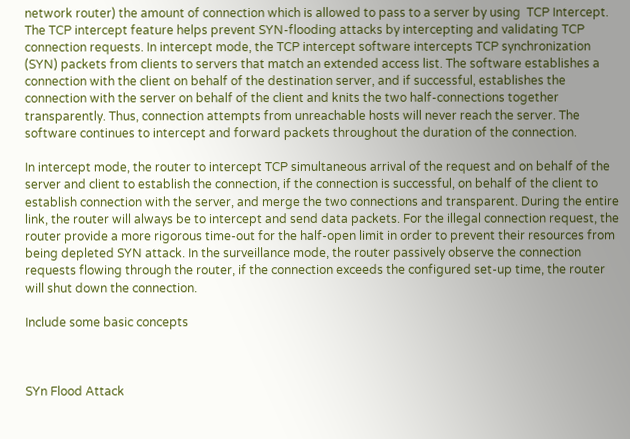network router) the amount of connection which is allowed to pass to a server by using  TCP Intercept. The TCP intercept feature helps prevent SYN-flooding attacks by intercepting and validating TCP connection requests. In intercept mode, the TCP intercept software intercepts TCP synchronization (SYN) packets from clients to servers that match an extended access list. The software establishes a connection with the client on behalf of the destination server, and if successful, establishes the connection with the server on behalf of the client and knits the two half-connections together transparently. Thus, connection attempts from unreachable hosts will never reach the server. The software continues to intercept and forward packets throughout the duration of the connection.

In intercept mode, the router to intercept TCP simultaneous arrival of the request and on behalf of the server and client to establish the connection, if the connection is successful, on behalf of the client to establish connection with the server, and merge the two connections and transparent. During the entire link, the router will always be to intercept and send data packets. For the illegal connection request, the router provide a more rigorous time-out for the half-open limit in order to prevent their resources from being depleted SYN attack. In the surveillance mode, the router passively observe the connection requests flowing through the router, if the connection exceeds the configured set-up time, the router will shut down the connection.

Include some basic concepts



SYn Flood Attack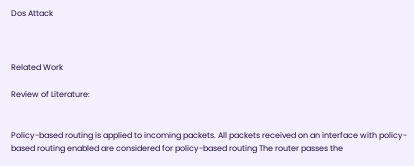Dos Attack



Related Work

Review of Literature:


Policy-based routing is applied to incoming packets. All packets received on an interface with policy-based routing enabled are considered for policy-based routing The router passes the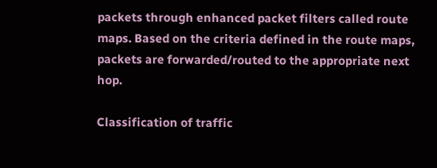packets through enhanced packet filters called route maps. Based on the criteria defined in the route maps, packets are forwarded/routed to the appropriate next hop.

Classification of traffic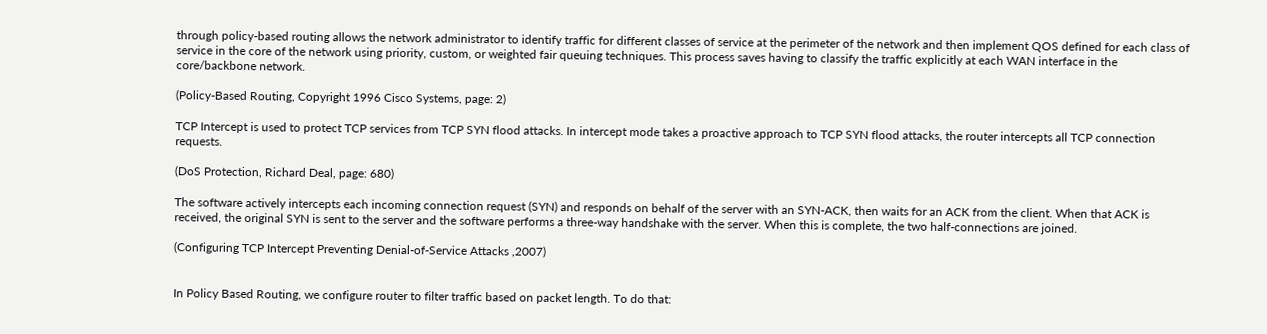through policy-based routing allows the network administrator to identify traffic for different classes of service at the perimeter of the network and then implement QOS defined for each class of service in the core of the network using priority, custom, or weighted fair queuing techniques. This process saves having to classify the traffic explicitly at each WAN interface in the core/backbone network.

(Policy-Based Routing, Copyright 1996 Cisco Systems, page: 2)

TCP Intercept is used to protect TCP services from TCP SYN flood attacks. In intercept mode takes a proactive approach to TCP SYN flood attacks, the router intercepts all TCP connection requests.

(DoS Protection, Richard Deal, page: 680)

The software actively intercepts each incoming connection request (SYN) and responds on behalf of the server with an SYN-ACK, then waits for an ACK from the client. When that ACK is received, the original SYN is sent to the server and the software performs a three-way handshake with the server. When this is complete, the two half-connections are joined.

(Configuring TCP Intercept Preventing Denial-of-Service Attacks ,2007)


In Policy Based Routing, we configure router to filter traffic based on packet length. To do that: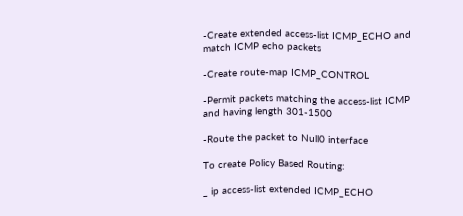-Create extended access-list ICMP_ECHO and match ICMP echo packets

-Create route-map ICMP_CONTROL

-Permit packets matching the access-list ICMP and having length 301-1500

-Route the packet to Null0 interface

To create Policy Based Routing:

_ ip access-list extended ICMP_ECHO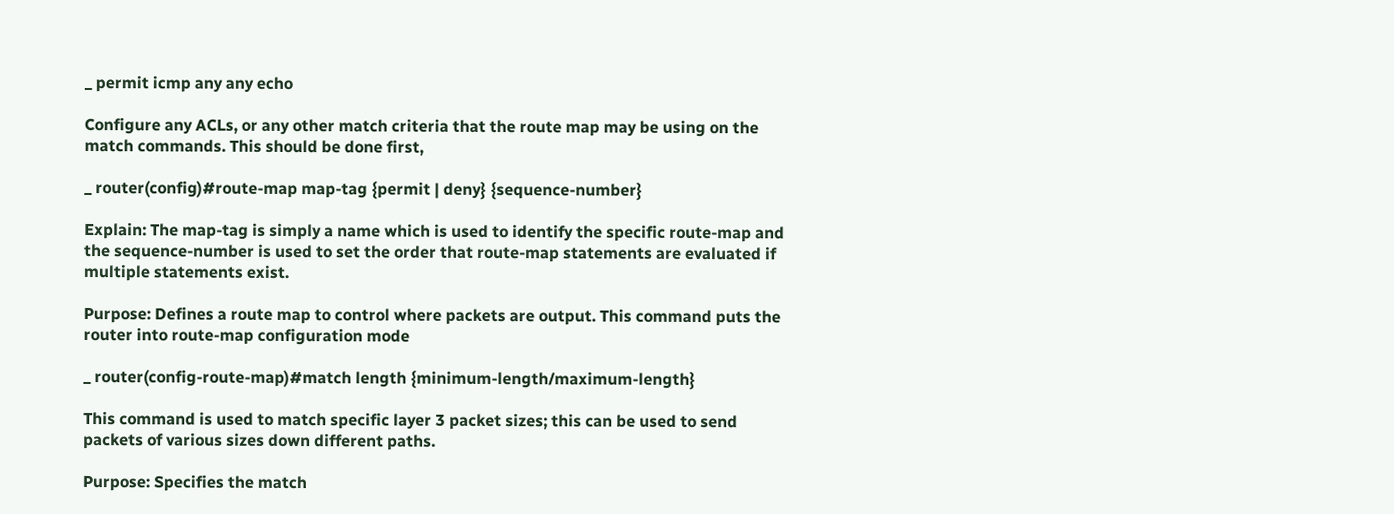_ permit icmp any any echo

Configure any ACLs, or any other match criteria that the route map may be using on the match commands. This should be done first,

_ router(config)#route-map map-tag {permit | deny} {sequence-number}

Explain: The map-tag is simply a name which is used to identify the specific route-map and the sequence-number is used to set the order that route-map statements are evaluated if multiple statements exist.

Purpose: Defines a route map to control where packets are output. This command puts the router into route-map configuration mode

_ router(config-route-map)#match length {minimum-length/maximum-length}

This command is used to match specific layer 3 packet sizes; this can be used to send packets of various sizes down different paths.

Purpose: Specifies the match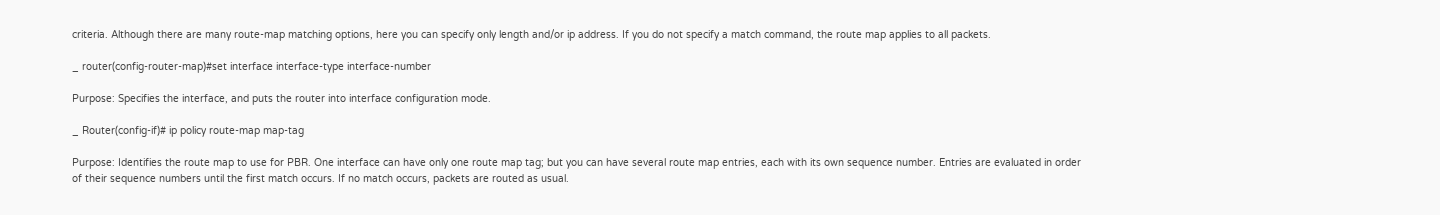criteria. Although there are many route-map matching options, here you can specify only length and/or ip address. If you do not specify a match command, the route map applies to all packets.

_ router(config-router-map)#set interface interface-type interface-number

Purpose: Specifies the interface, and puts the router into interface configuration mode.

_ Router(config-if)# ip policy route-map map-tag

Purpose: Identifies the route map to use for PBR. One interface can have only one route map tag; but you can have several route map entries, each with its own sequence number. Entries are evaluated in order of their sequence numbers until the first match occurs. If no match occurs, packets are routed as usual.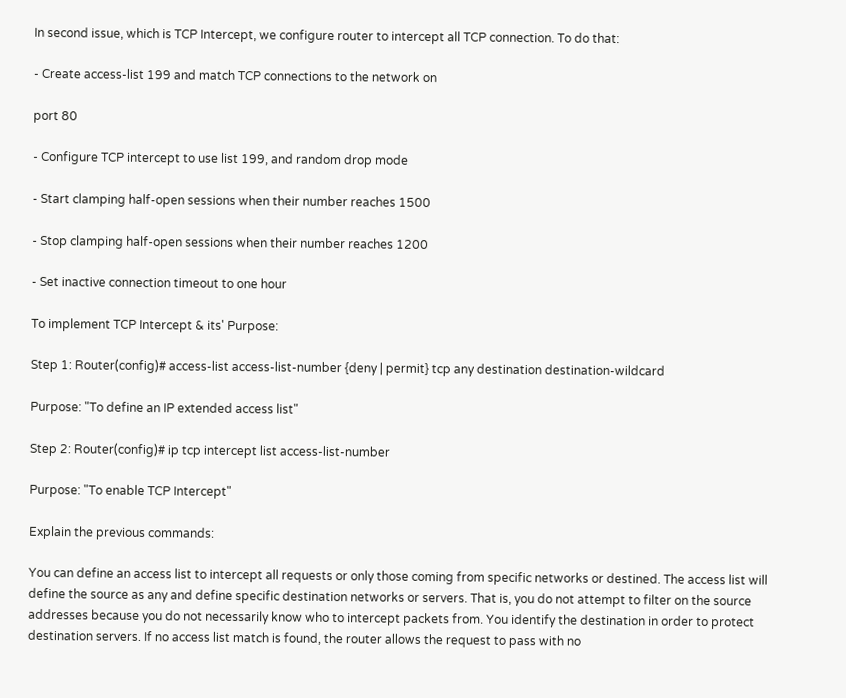In second issue, which is TCP Intercept, we configure router to intercept all TCP connection. To do that:

- Create access-list 199 and match TCP connections to the network on

port 80

- Configure TCP intercept to use list 199, and random drop mode

- Start clamping half-open sessions when their number reaches 1500

- Stop clamping half-open sessions when their number reaches 1200

- Set inactive connection timeout to one hour

To implement TCP Intercept & its' Purpose:

Step 1: Router(config)# access-list access-list-number {deny | permit} tcp any destination destination-wildcard

Purpose: "To define an IP extended access list"

Step 2: Router(config)# ip tcp intercept list access-list-number

Purpose: "To enable TCP Intercept"

Explain the previous commands:

You can define an access list to intercept all requests or only those coming from specific networks or destined. The access list will define the source as any and define specific destination networks or servers. That is, you do not attempt to filter on the source addresses because you do not necessarily know who to intercept packets from. You identify the destination in order to protect destination servers. If no access list match is found, the router allows the request to pass with no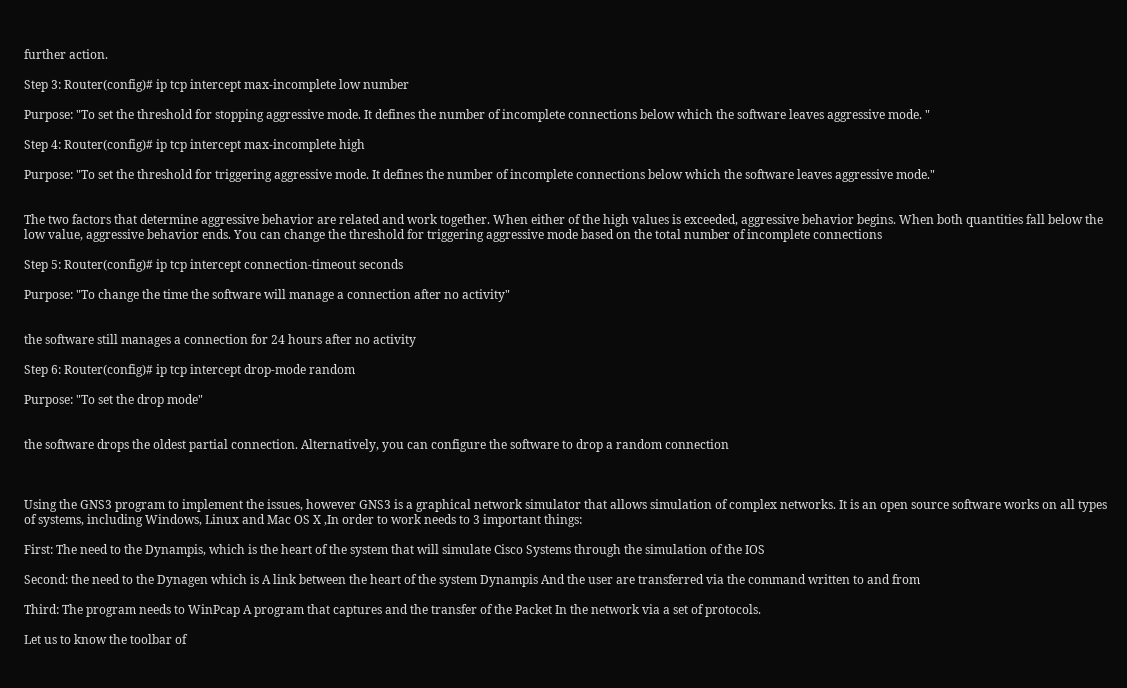further action.

Step 3: Router(config)# ip tcp intercept max-incomplete low number

Purpose: "To set the threshold for stopping aggressive mode. It defines the number of incomplete connections below which the software leaves aggressive mode. "

Step 4: Router(config)# ip tcp intercept max-incomplete high

Purpose: "To set the threshold for triggering aggressive mode. It defines the number of incomplete connections below which the software leaves aggressive mode."


The two factors that determine aggressive behavior are related and work together. When either of the high values is exceeded, aggressive behavior begins. When both quantities fall below the low value, aggressive behavior ends. You can change the threshold for triggering aggressive mode based on the total number of incomplete connections

Step 5: Router(config)# ip tcp intercept connection-timeout seconds

Purpose: "To change the time the software will manage a connection after no activity"


the software still manages a connection for 24 hours after no activity

Step 6: Router(config)# ip tcp intercept drop-mode random

Purpose: "To set the drop mode"


the software drops the oldest partial connection. Alternatively, you can configure the software to drop a random connection



Using the GNS3 program to implement the issues, however GNS3 is a graphical network simulator that allows simulation of complex networks. It is an open source software works on all types of systems, including Windows, Linux and Mac OS X ,In order to work needs to 3 important things:

First: The need to the Dynampis, which is the heart of the system that will simulate Cisco Systems through the simulation of the IOS

Second: the need to the Dynagen which is A link between the heart of the system Dynampis And the user are transferred via the command written to and from

Third: The program needs to WinPcap A program that captures and the transfer of the Packet In the network via a set of protocols.

Let us to know the toolbar of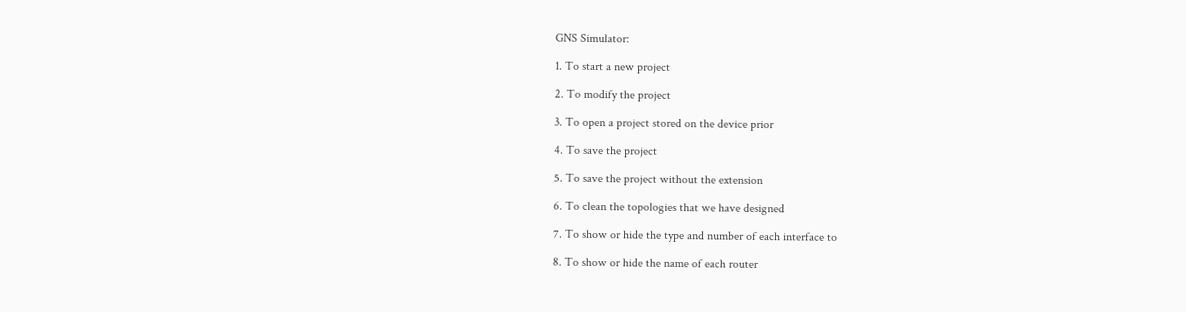GNS Simulator:

1. To start a new project

2. To modify the project

3. To open a project stored on the device prior

4. To save the project

5. To save the project without the extension

6. To clean the topologies that we have designed

7. To show or hide the type and number of each interface to

8. To show or hide the name of each router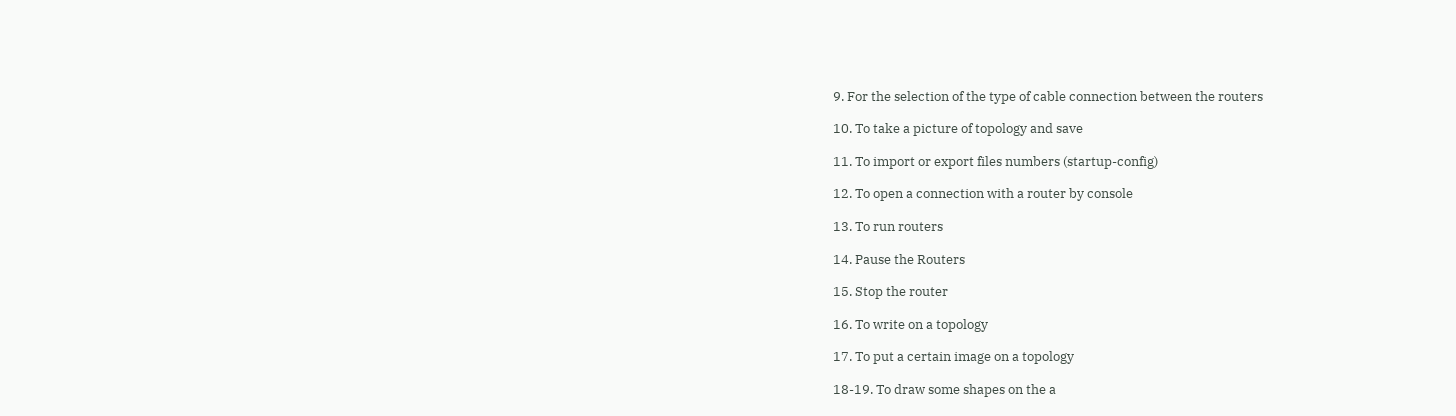9. For the selection of the type of cable connection between the routers

10. To take a picture of topology and save

11. To import or export files numbers (startup-config)

12. To open a connection with a router by console

13. To run routers

14. Pause the Routers

15. Stop the router

16. To write on a topology

17. To put a certain image on a topology

18-19. To draw some shapes on the a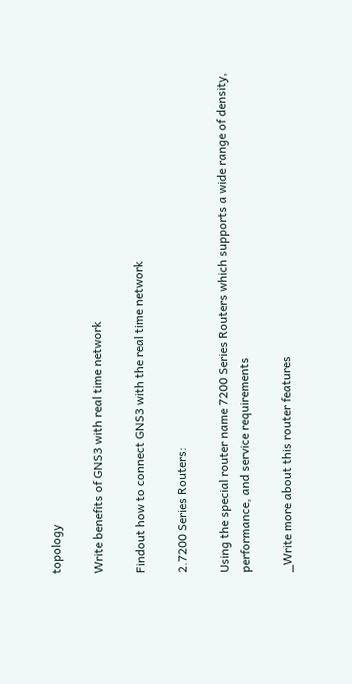topology

Write benefits of GNS3 with real time network

Findout how to connect GNS3 with the real time network

2.7200 Series Routers:

Using the special router name 7200 Series Routers which supports a wide range of density, performance, and service requirements

_Write more about this router features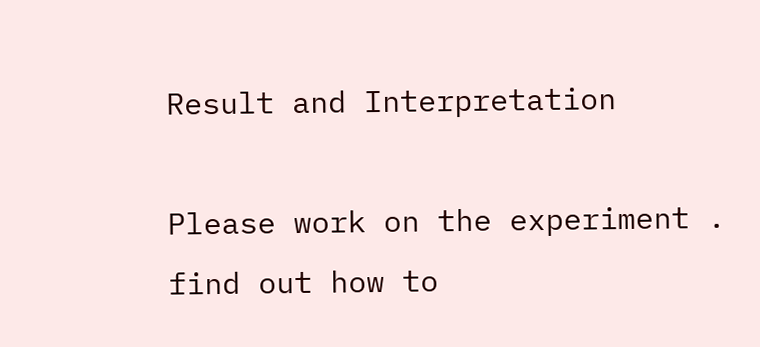Result and Interpretation

Please work on the experiment . find out how to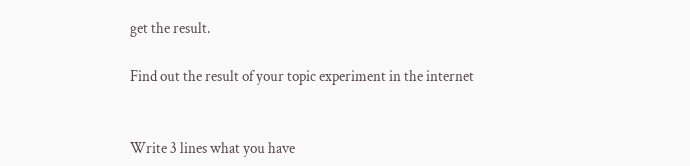get the result.

Find out the result of your topic experiment in the internet


Write 3 lines what you have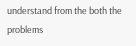understand from the both the problems